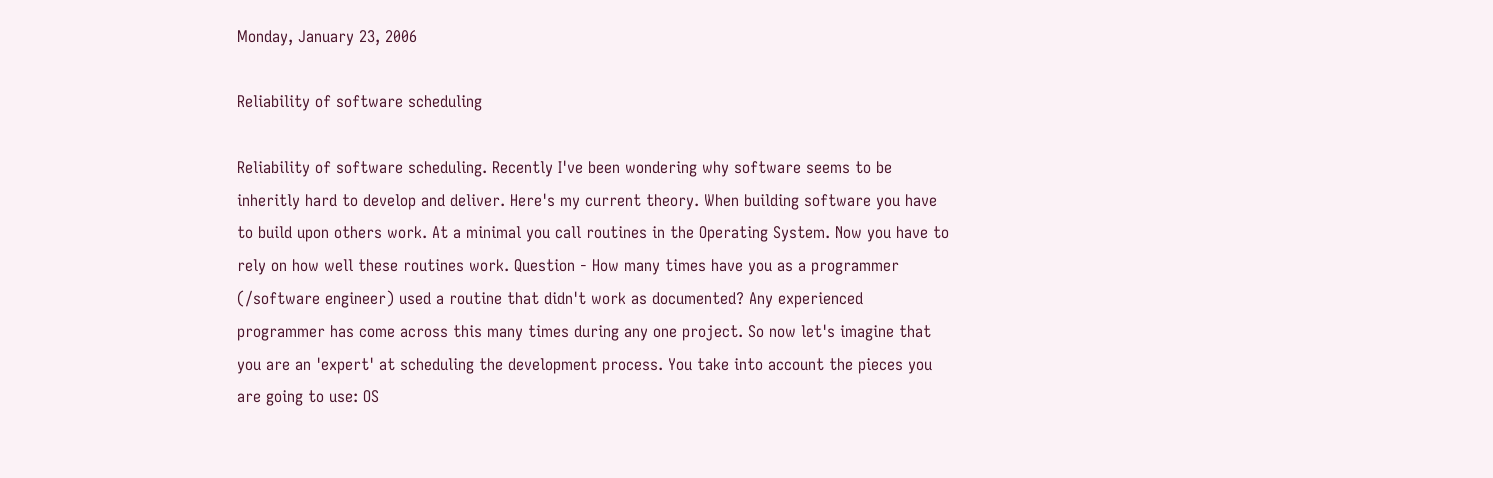Monday, January 23, 2006

Reliability of software scheduling

Reliability of software scheduling. Recently I've been wondering why software seems to be inheritly hard to develop and deliver. Here's my current theory. When building software you have to build upon others work. At a minimal you call routines in the Operating System. Now you have to rely on how well these routines work. Question - How many times have you as a programmer (/software engineer) used a routine that didn't work as documented? Any experienced programmer has come across this many times during any one project. So now let's imagine that you are an 'expert' at scheduling the development process. You take into account the pieces you are going to use: OS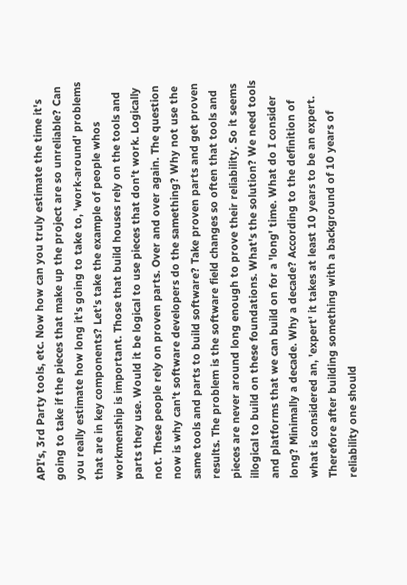API's, 3rd Party tools, etc. Now how can you truly estimate the time it's going to take if the pieces that make up the project are so unreliable? Can you really estimate how long it's going to take to, 'work-around' problems that are in key components? Let's take the example of people whos workmenship is important. Those that build houses rely on the tools and parts they use. Would it be logical to use pieces that don't work. Logically not. These people rely on proven parts. Over and over again. The question now is why can't software developers do the samething? Why not use the same tools and parts to build software? Take proven parts and get proven results. The problem is the software field changes so often that tools and pieces are never around long enough to prove their reliability. So it seems illogical to build on these foundations. What's the solution? We need tools and platforms that we can build on for a 'long' time. What do I consider long? Minimally a decade. Why a decade? According to the definition of what is considered an, 'expert' it takes at least 10 years to be an expert. Therefore after building something with a background of 10 years of reliability one should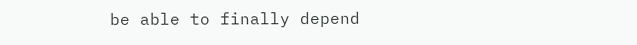be able to finally depend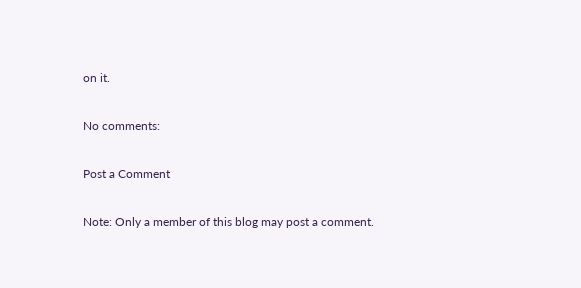on it.

No comments:

Post a Comment

Note: Only a member of this blog may post a comment.